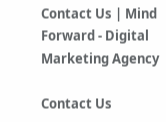Contact Us | Mind Forward - Digital Marketing Agency

Contact Us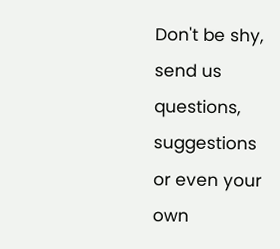Don't be shy, send us questions, suggestions or even your own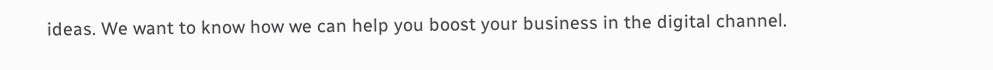ideas. We want to know how we can help you boost your business in the digital channel.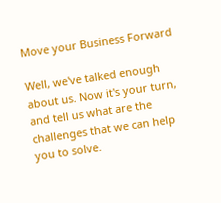Move your Business Forward

Well, we've talked enough about us. Now it's your turn, and tell us what are the challenges that we can help you to solve.